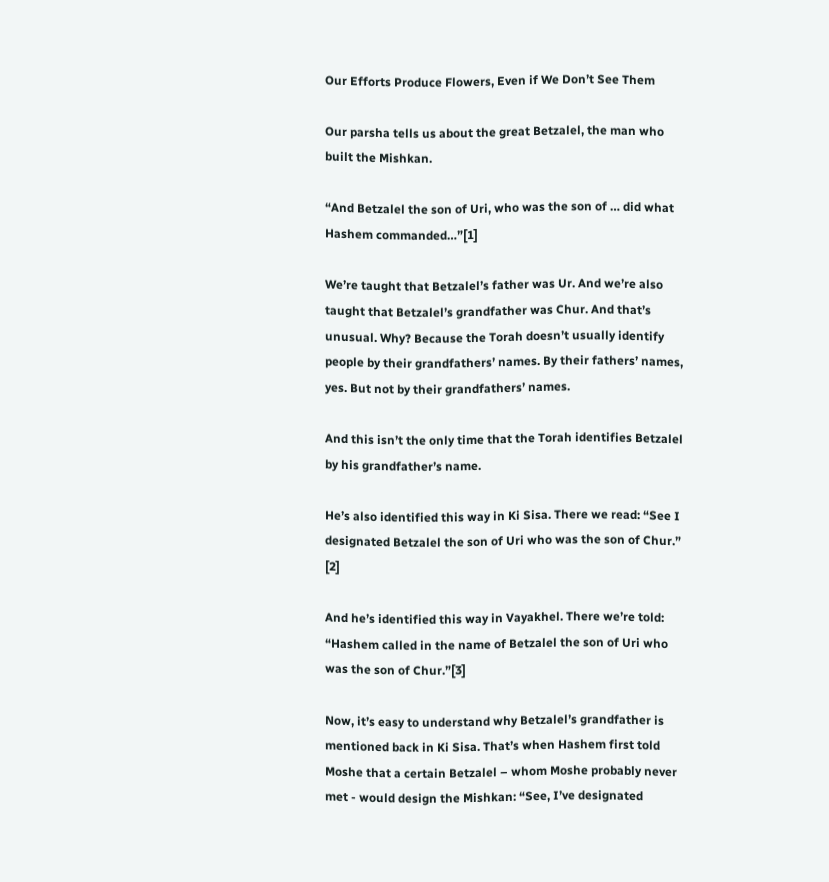Our Efforts Produce Flowers, Even if We Don’t See Them

Our parsha tells us about the great Betzalel, the man who built the Mishkan.

“And Betzalel the son of Uri, who was the son of … did what Hashem commanded…”[1]

We’re taught that Betzalel’s father was Ur. And we’re also taught that Betzalel’s grandfather was Chur. And that’s unusual. Why? Because the Torah doesn’t usually identify people by their grandfathers’ names. By their fathers’ names, yes. But not by their grandfathers’ names.

And this isn’t the only time that the Torah identifies Betzalel by his grandfather’s name.

He’s also identified this way in Ki Sisa. There we read: “See I designated Betzalel the son of Uri who was the son of Chur.” [2]

And he’s identified this way in Vayakhel. There we’re told: “Hashem called in the name of Betzalel the son of Uri who was the son of Chur.”[3]

Now, it’s easy to understand why Betzalel’s grandfather is mentioned back in Ki Sisa. That’s when Hashem first told Moshe that a certain Betzalel – whom Moshe probably never met - would design the Mishkan: “See, I’ve designated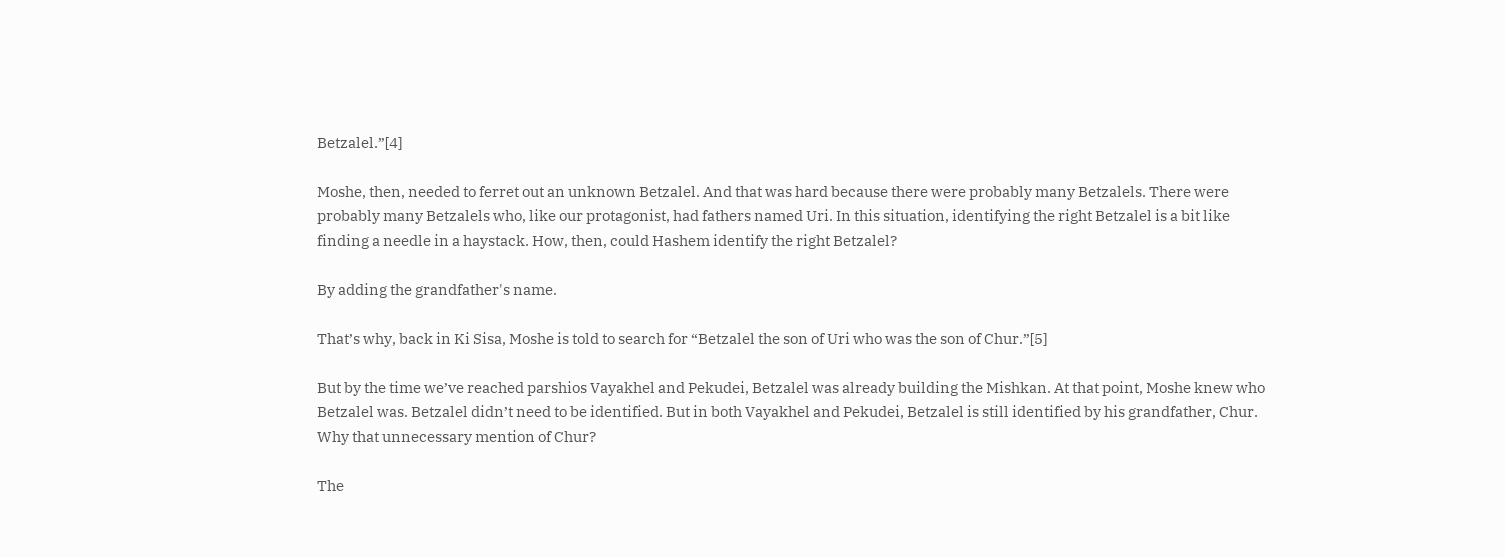Betzalel.”[4]

Moshe, then, needed to ferret out an unknown Betzalel. And that was hard because there were probably many Betzalels. There were probably many Betzalels who, like our protagonist, had fathers named Uri. In this situation, identifying the right Betzalel is a bit like finding a needle in a haystack. How, then, could Hashem identify the right Betzalel?

By adding the grandfather's name.

That’s why, back in Ki Sisa, Moshe is told to search for “Betzalel the son of Uri who was the son of Chur.”[5]

But by the time we’ve reached parshios Vayakhel and Pekudei, Betzalel was already building the Mishkan. At that point, Moshe knew who Betzalel was. Betzalel didn’t need to be identified. But in both Vayakhel and Pekudei, Betzalel is still identified by his grandfather, Chur. Why that unnecessary mention of Chur?

The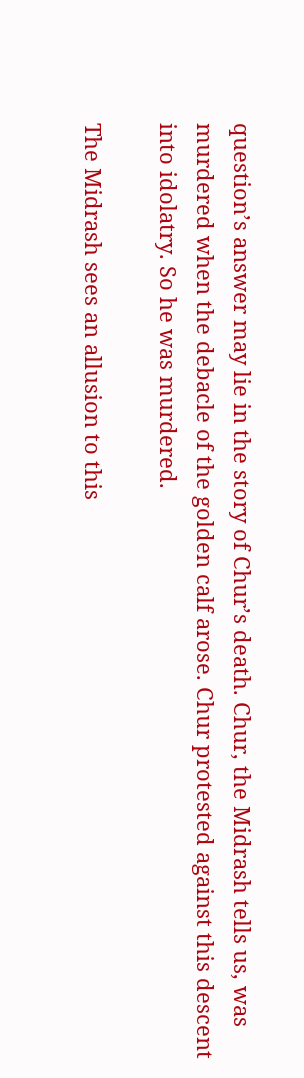question’s answer may lie in the story of Chur’s death. Chur, the Midrash tells us, was murdered when the debacle of the golden calf arose. Chur protested against this descent into idolatry. So he was murdered.

The Midrash sees an allusion to this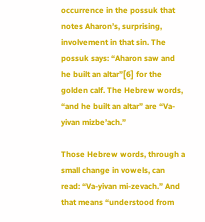occurrence in the possuk that notes Aharon’s, surprising, involvement in that sin. The possuk says: “Aharon saw and he built an altar”[6] for the golden calf. The Hebrew words, “and he built an altar” are “Va-yivan mizbe’ach.”

Those Hebrew words, through a small change in vowels, can read: “Va-yivan mi-zevach.” And that means “understood from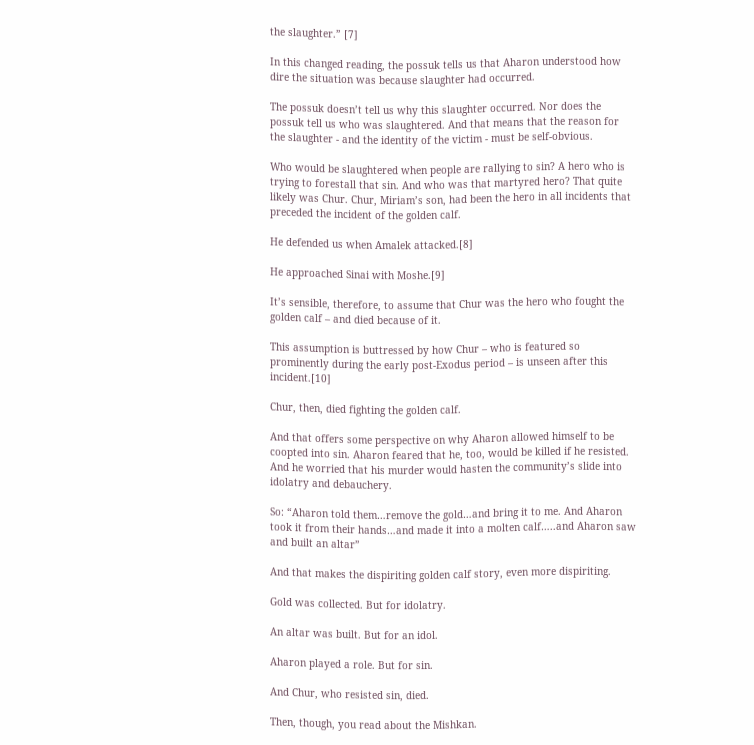the slaughter.” [7]

In this changed reading, the possuk tells us that Aharon understood how dire the situation was because slaughter had occurred.

The possuk doesn’t tell us why this slaughter occurred. Nor does the possuk tell us who was slaughtered. And that means that the reason for the slaughter - and the identity of the victim - must be self-obvious.

Who would be slaughtered when people are rallying to sin? A hero who is trying to forestall that sin. And who was that martyred hero? That quite likely was Chur. Chur, Miriam’s son, had been the hero in all incidents that preceded the incident of the golden calf.

He defended us when Amalek attacked.[8]

He approached Sinai with Moshe.[9]

It’s sensible, therefore, to assume that Chur was the hero who fought the golden calf – and died because of it.

This assumption is buttressed by how Chur – who is featured so prominently during the early post-Exodus period – is unseen after this incident.[10]

Chur, then, died fighting the golden calf.

And that offers some perspective on why Aharon allowed himself to be coopted into sin. Aharon feared that he, too, would be killed if he resisted. And he worried that his murder would hasten the community’s slide into idolatry and debauchery.

So: “Aharon told them…remove the gold…and bring it to me. And Aharon took it from their hands…and made it into a molten calf…..and Aharon saw and built an altar”

And that makes the dispiriting golden calf story, even more dispiriting.

Gold was collected. But for idolatry.

An altar was built. But for an idol.

Aharon played a role. But for sin.

And Chur, who resisted sin, died.

Then, though, you read about the Mishkan.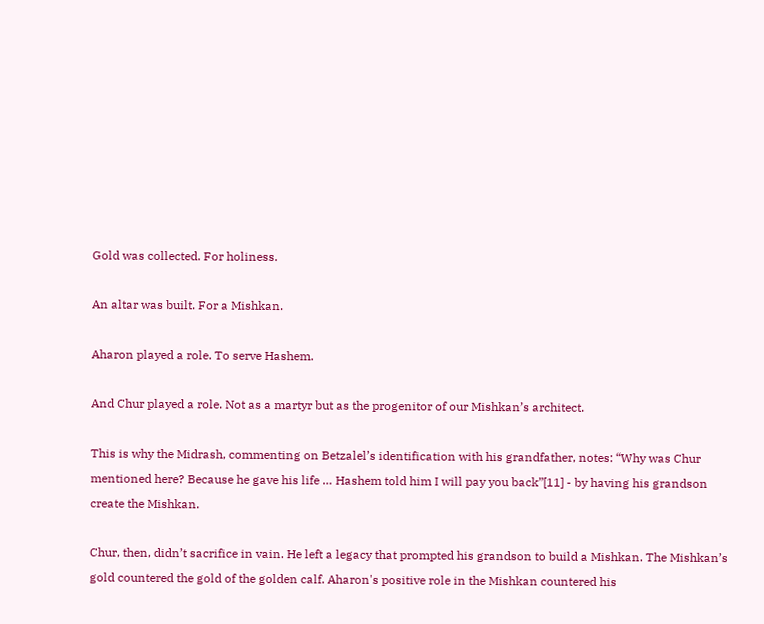Gold was collected. For holiness.

An altar was built. For a Mishkan.

Aharon played a role. To serve Hashem.

And Chur played a role. Not as a martyr but as the progenitor of our Mishkan’s architect.

This is why the Midrash, commenting on Betzalel’s identification with his grandfather, notes: “Why was Chur mentioned here? Because he gave his life … Hashem told him I will pay you back”[11] - by having his grandson create the Mishkan.

Chur, then, didn’t sacrifice in vain. He left a legacy that prompted his grandson to build a Mishkan. The Mishkan’s gold countered the gold of the golden calf. Aharon's positive role in the Mishkan countered his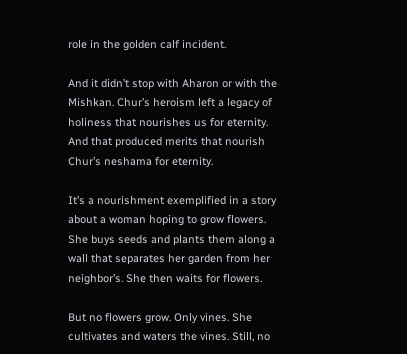role in the golden calf incident.

And it didn’t stop with Aharon or with the Mishkan. Chur’s heroism left a legacy of holiness that nourishes us for eternity. And that produced merits that nourish Chur’s neshama for eternity.

It’s a nourishment exemplified in a story about a woman hoping to grow flowers. She buys seeds and plants them along a wall that separates her garden from her neighbor’s. She then waits for flowers.

But no flowers grow. Only vines. She cultivates and waters the vines. Still, no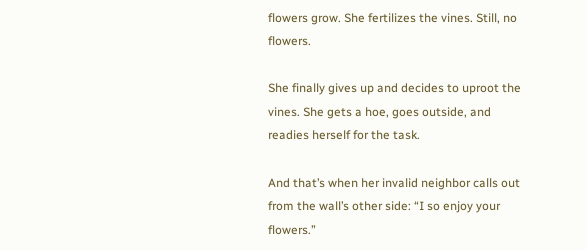flowers grow. She fertilizes the vines. Still, no flowers.

She finally gives up and decides to uproot the vines. She gets a hoe, goes outside, and readies herself for the task.

And that’s when her invalid neighbor calls out from the wall’s other side: “I so enjoy your flowers.”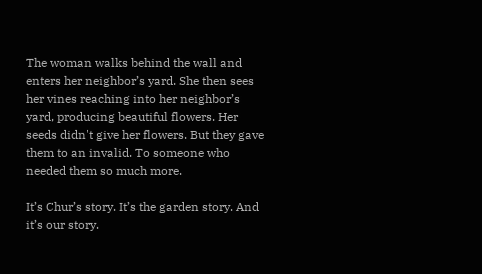The woman walks behind the wall and enters her neighbor’s yard. She then sees her vines reaching into her neighbor’s yard, producing beautiful flowers. Her seeds didn't give her flowers. But they gave them to an invalid. To someone who needed them so much more.

It’s Chur’s story. It’s the garden story. And it’s our story.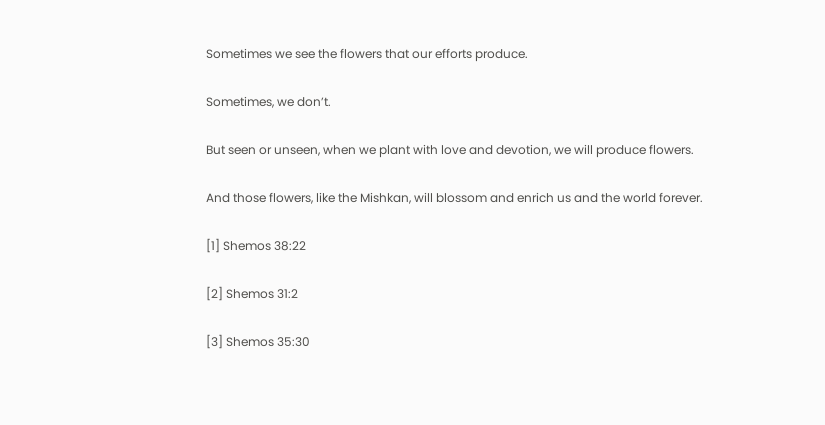Sometimes we see the flowers that our efforts produce.

Sometimes, we don’t.

But seen or unseen, when we plant with love and devotion, we will produce flowers.

And those flowers, like the Mishkan, will blossom and enrich us and the world forever.

[1] Shemos 38:22

[2] Shemos 31:2

[3] Shemos 35:30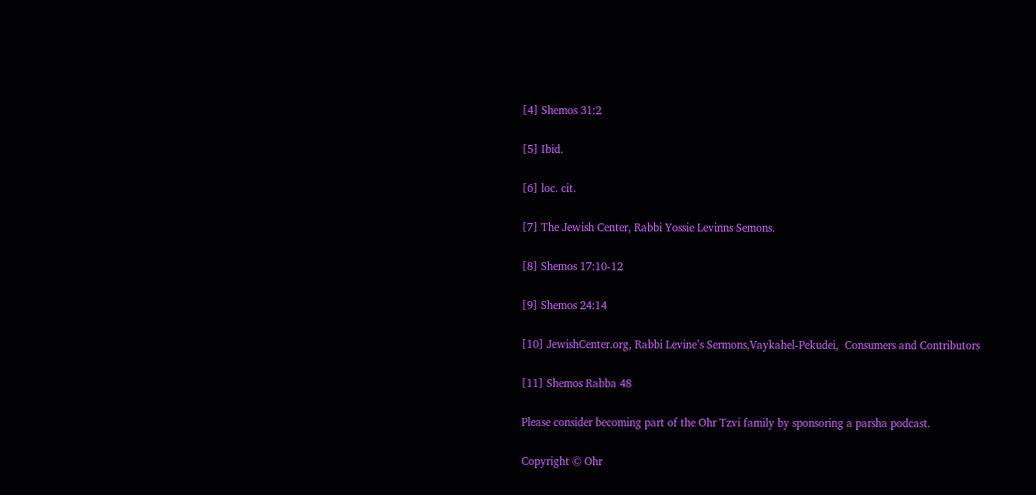[4] Shemos 31:2

[5] Ibid.

[6] loc. cit.

[7] The Jewish Center, Rabbi Yossie Levinns Semons.

[8] Shemos 17:10-12

[9] Shemos 24:14

[10] JewishCenter.org, Rabbi Levine’s Sermons,Vaykahel-Pekudei,  Consumers and Contributors

[11] Shemos Rabba 48

Please consider becoming part of the Ohr Tzvi family by sponsoring a parsha podcast.

Copyright © Ohr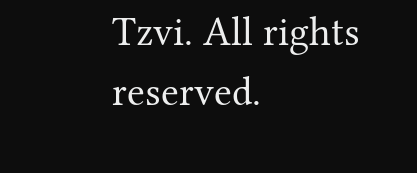Tzvi. All rights reserved.